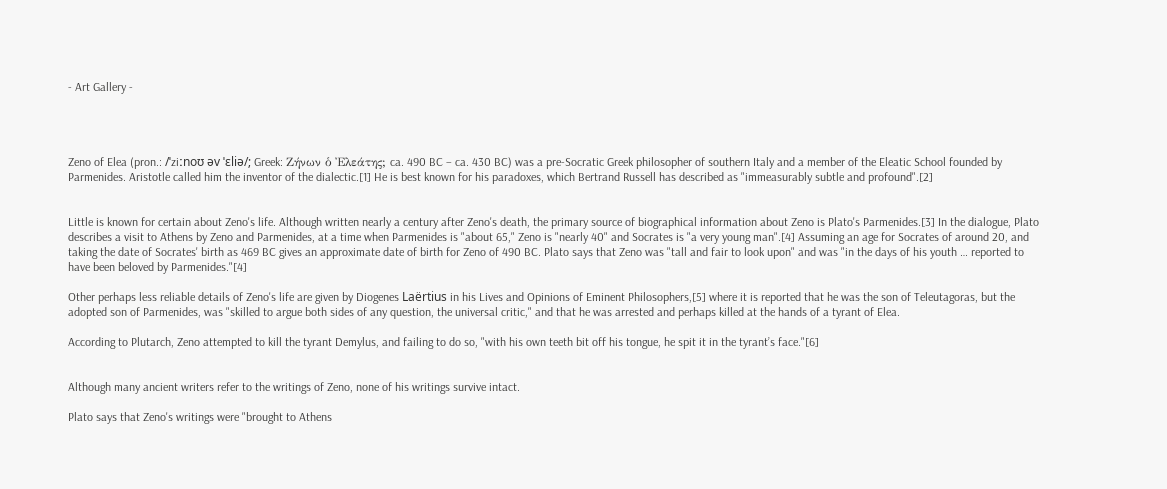- Art Gallery -




Zeno of Elea (pron.: /ˈziːnoʊ əv ˈɛliə/; Greek: Ζήνων ὁ Ἐλεάτης; ca. 490 BC – ca. 430 BC) was a pre-Socratic Greek philosopher of southern Italy and a member of the Eleatic School founded by Parmenides. Aristotle called him the inventor of the dialectic.[1] He is best known for his paradoxes, which Bertrand Russell has described as "immeasurably subtle and profound".[2]


Little is known for certain about Zeno's life. Although written nearly a century after Zeno's death, the primary source of biographical information about Zeno is Plato's Parmenides.[3] In the dialogue, Plato describes a visit to Athens by Zeno and Parmenides, at a time when Parmenides is "about 65," Zeno is "nearly 40" and Socrates is "a very young man".[4] Assuming an age for Socrates of around 20, and taking the date of Socrates' birth as 469 BC gives an approximate date of birth for Zeno of 490 BC. Plato says that Zeno was "tall and fair to look upon" and was "in the days of his youth … reported to have been beloved by Parmenides."[4]

Other perhaps less reliable details of Zeno's life are given by Diogenes Laërtius in his Lives and Opinions of Eminent Philosophers,[5] where it is reported that he was the son of Teleutagoras, but the adopted son of Parmenides, was "skilled to argue both sides of any question, the universal critic," and that he was arrested and perhaps killed at the hands of a tyrant of Elea.

According to Plutarch, Zeno attempted to kill the tyrant Demylus, and failing to do so, "with his own teeth bit off his tongue, he spit it in the tyrant’s face."[6]


Although many ancient writers refer to the writings of Zeno, none of his writings survive intact.

Plato says that Zeno's writings were "brought to Athens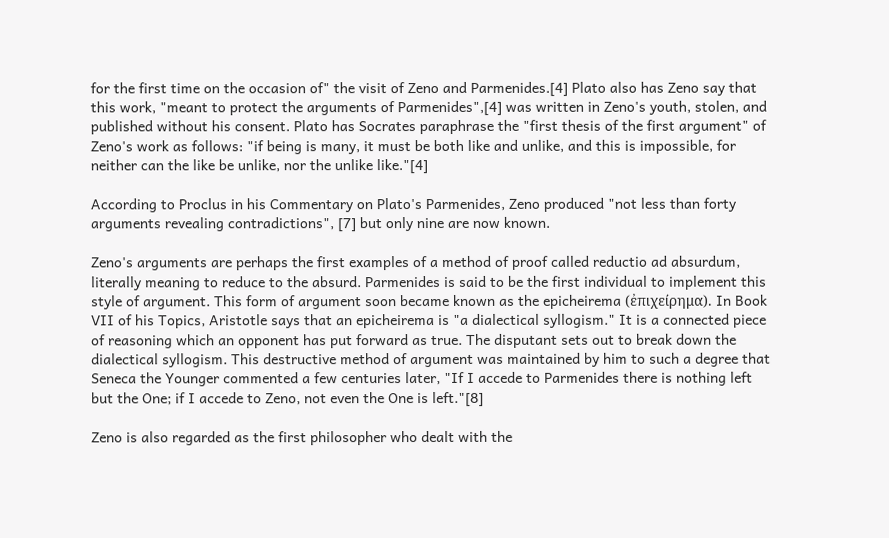for the first time on the occasion of" the visit of Zeno and Parmenides.[4] Plato also has Zeno say that this work, "meant to protect the arguments of Parmenides",[4] was written in Zeno's youth, stolen, and published without his consent. Plato has Socrates paraphrase the "first thesis of the first argument" of Zeno's work as follows: "if being is many, it must be both like and unlike, and this is impossible, for neither can the like be unlike, nor the unlike like."[4]

According to Proclus in his Commentary on Plato's Parmenides, Zeno produced "not less than forty arguments revealing contradictions", [7] but only nine are now known.

Zeno's arguments are perhaps the first examples of a method of proof called reductio ad absurdum, literally meaning to reduce to the absurd. Parmenides is said to be the first individual to implement this style of argument. This form of argument soon became known as the epicheirema (ἐπιχείρημα). In Book VII of his Topics, Aristotle says that an epicheirema is "a dialectical syllogism." It is a connected piece of reasoning which an opponent has put forward as true. The disputant sets out to break down the dialectical syllogism. This destructive method of argument was maintained by him to such a degree that Seneca the Younger commented a few centuries later, "If I accede to Parmenides there is nothing left but the One; if I accede to Zeno, not even the One is left."[8]

Zeno is also regarded as the first philosopher who dealt with the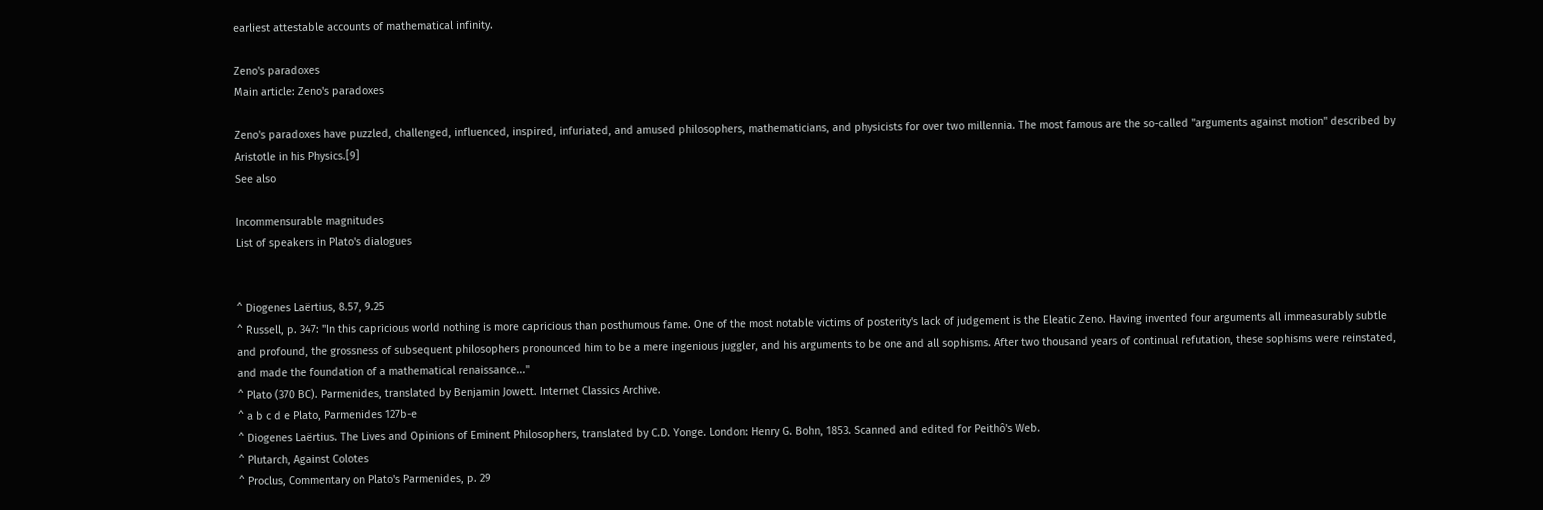earliest attestable accounts of mathematical infinity.

Zeno's paradoxes
Main article: Zeno's paradoxes

Zeno's paradoxes have puzzled, challenged, influenced, inspired, infuriated, and amused philosophers, mathematicians, and physicists for over two millennia. The most famous are the so-called "arguments against motion" described by Aristotle in his Physics.[9]
See also

Incommensurable magnitudes
List of speakers in Plato's dialogues


^ Diogenes Laërtius, 8.57, 9.25
^ Russell, p. 347: "In this capricious world nothing is more capricious than posthumous fame. One of the most notable victims of posterity's lack of judgement is the Eleatic Zeno. Having invented four arguments all immeasurably subtle and profound, the grossness of subsequent philosophers pronounced him to be a mere ingenious juggler, and his arguments to be one and all sophisms. After two thousand years of continual refutation, these sophisms were reinstated, and made the foundation of a mathematical renaissance..."
^ Plato (370 BC). Parmenides, translated by Benjamin Jowett. Internet Classics Archive.
^ a b c d e Plato, Parmenides 127b-e
^ Diogenes Laërtius. The Lives and Opinions of Eminent Philosophers, translated by C.D. Yonge. London: Henry G. Bohn, 1853. Scanned and edited for Peithô's Web.
^ Plutarch, Against Colotes
^ Proclus, Commentary on Plato's Parmenides, p. 29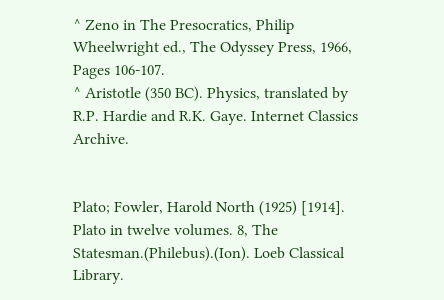^ Zeno in The Presocratics, Philip Wheelwright ed., The Odyssey Press, 1966, Pages 106-107.
^ Aristotle (350 BC). Physics, translated by R.P. Hardie and R.K. Gaye. Internet Classics Archive.


Plato; Fowler, Harold North (1925) [1914]. Plato in twelve volumes. 8, The Statesman.(Philebus).(Ion). Loeb Classical Library.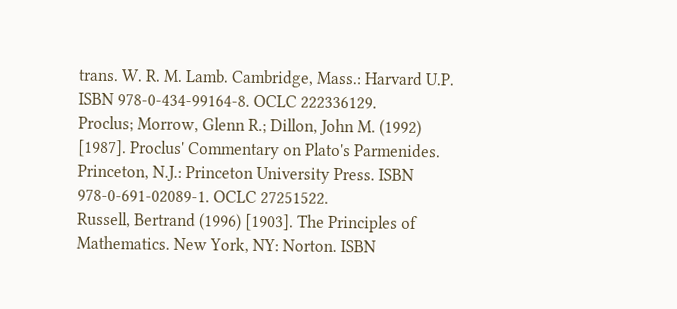trans. W. R. M. Lamb. Cambridge, Mass.: Harvard U.P. ISBN 978-0-434-99164-8. OCLC 222336129.
Proclus; Morrow, Glenn R.; Dillon, John M. (1992) [1987]. Proclus' Commentary on Plato's Parmenides. Princeton, N.J.: Princeton University Press. ISBN 978-0-691-02089-1. OCLC 27251522.
Russell, Bertrand (1996) [1903]. The Principles of Mathematics. New York, NY: Norton. ISBN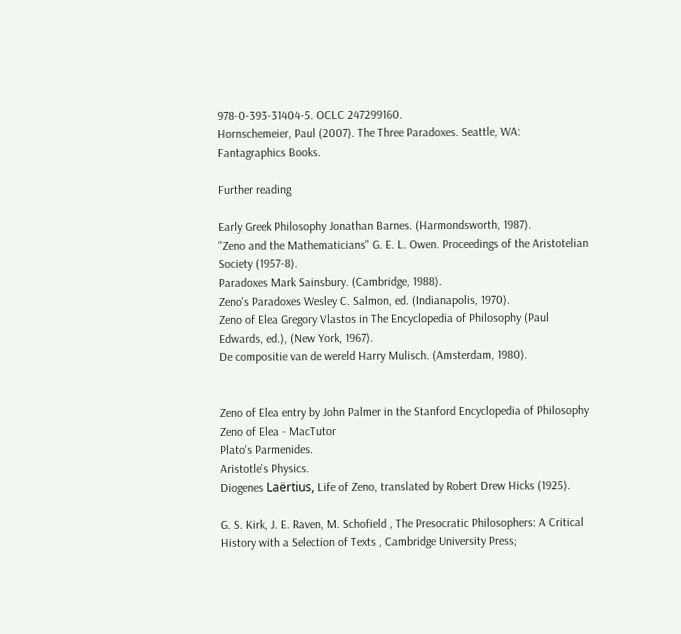978-0-393-31404-5. OCLC 247299160.
Hornschemeier, Paul (2007). The Three Paradoxes. Seattle, WA: Fantagraphics Books.

Further reading

Early Greek Philosophy Jonathan Barnes. (Harmondsworth, 1987).
"Zeno and the Mathematicians" G. E. L. Owen. Proceedings of the Aristotelian Society (1957-8).
Paradoxes Mark Sainsbury. (Cambridge, 1988).
Zeno's Paradoxes Wesley C. Salmon, ed. (Indianapolis, 1970).
Zeno of Elea Gregory Vlastos in The Encyclopedia of Philosophy (Paul Edwards, ed.), (New York, 1967).
De compositie van de wereld Harry Mulisch. (Amsterdam, 1980).


Zeno of Elea entry by John Palmer in the Stanford Encyclopedia of Philosophy
Zeno of Elea - MacTutor
Plato's Parmenides.
Aristotle's Physics.
Diogenes Laërtius, Life of Zeno, translated by Robert Drew Hicks (1925).

G. S. Kirk, J. E. Raven, M. Schofield , The Presocratic Philosophers: A Critical History with a Selection of Texts , Cambridge University Press;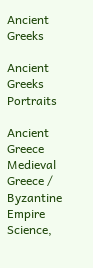Ancient Greeks

Ancient Greeks Portraits

Ancient Greece
Medieval Greece / Byzantine Empire
Science,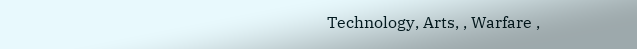Technology, Arts, , Warfare ,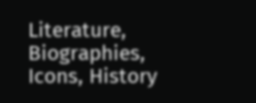Literature, Biographies, Icons, History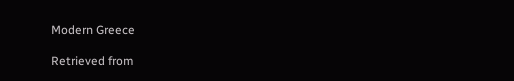Modern Greece

Retrieved from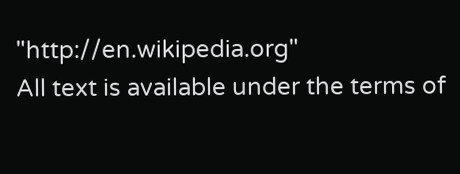"http://en.wikipedia.org"
All text is available under the terms of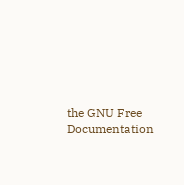the GNU Free Documentation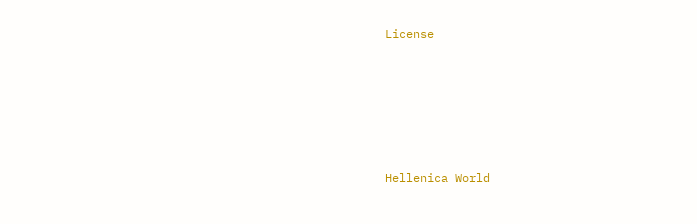License





Hellenica World